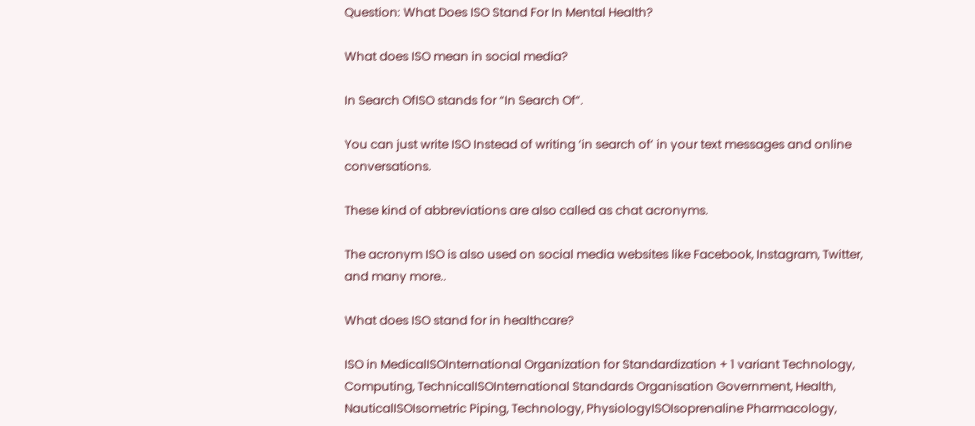Question: What Does ISO Stand For In Mental Health?

What does ISO mean in social media?

In Search OfISO stands for “In Search Of”.

You can just write ISO Instead of writing ‘in search of’ in your text messages and online conversations.

These kind of abbreviations are also called as chat acronyms.

The acronym ISO is also used on social media websites like Facebook, Instagram, Twitter, and many more..

What does ISO stand for in healthcare?

ISO in MedicalISOInternational Organization for Standardization + 1 variant Technology, Computing, TechnicalISOInternational Standards Organisation Government, Health, NauticalISOIsometric Piping, Technology, PhysiologyISOIsoprenaline Pharmacology,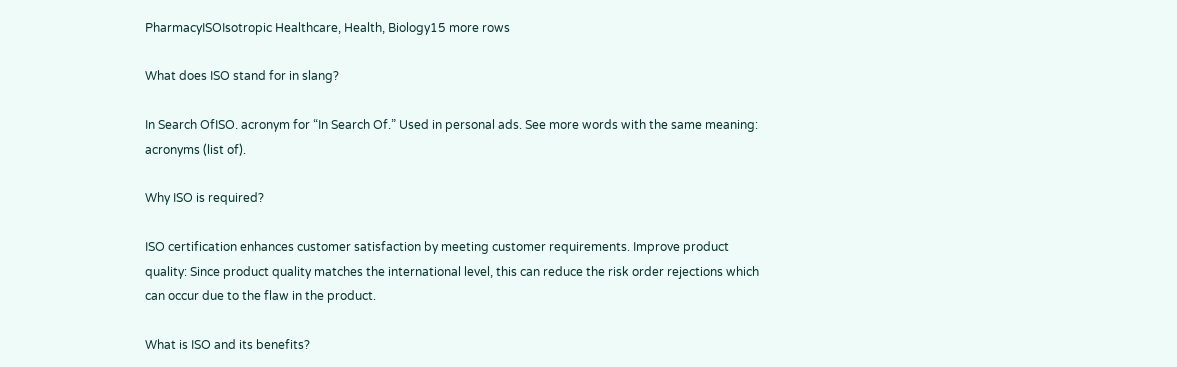PharmacyISOIsotropic Healthcare, Health, Biology15 more rows

What does ISO stand for in slang?

In Search OfISO. acronym for “In Search Of.” Used in personal ads. See more words with the same meaning: acronyms (list of).

Why ISO is required?

ISO certification enhances customer satisfaction by meeting customer requirements. Improve product quality: Since product quality matches the international level, this can reduce the risk order rejections which can occur due to the flaw in the product.

What is ISO and its benefits?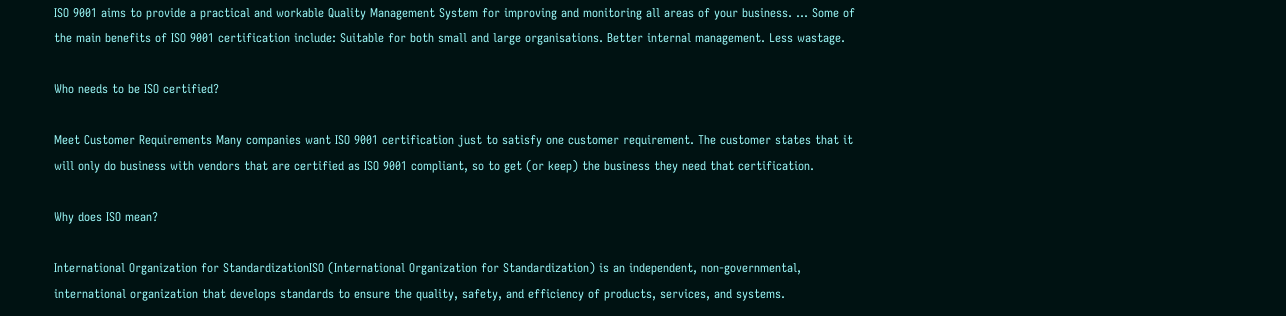ISO 9001 aims to provide a practical and workable Quality Management System for improving and monitoring all areas of your business. … Some of the main benefits of ISO 9001 certification include: Suitable for both small and large organisations. Better internal management. Less wastage.

Who needs to be ISO certified?

Meet Customer Requirements Many companies want ISO 9001 certification just to satisfy one customer requirement. The customer states that it will only do business with vendors that are certified as ISO 9001 compliant, so to get (or keep) the business they need that certification.

Why does ISO mean?

International Organization for StandardizationISO (International Organization for Standardization) is an independent, non-governmental, international organization that develops standards to ensure the quality, safety, and efficiency of products, services, and systems.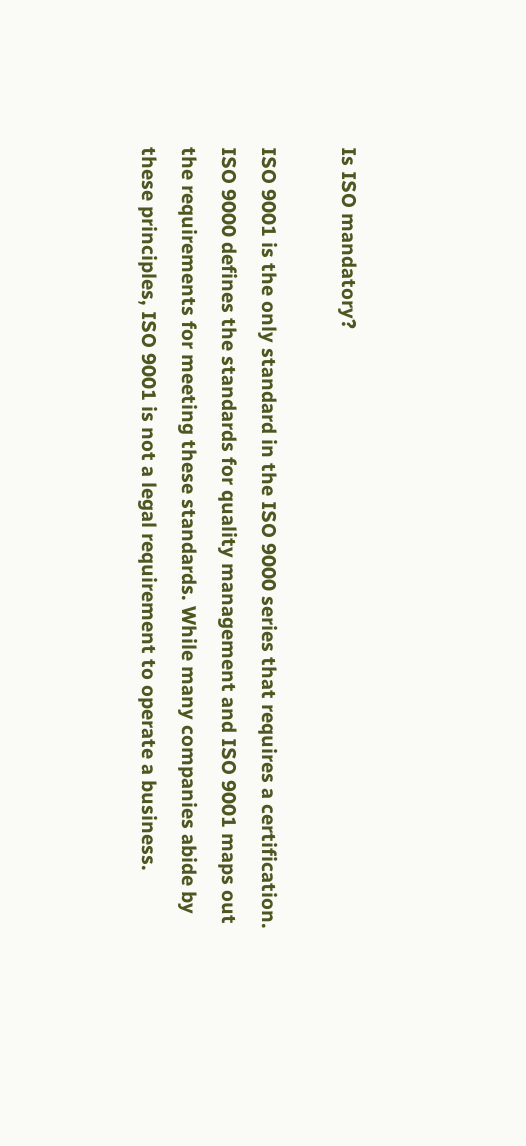Is ISO mandatory?

ISO 9001 is the only standard in the ISO 9000 series that requires a certification. ISO 9000 defines the standards for quality management and ISO 9001 maps out the requirements for meeting these standards. While many companies abide by these principles, ISO 9001 is not a legal requirement to operate a business.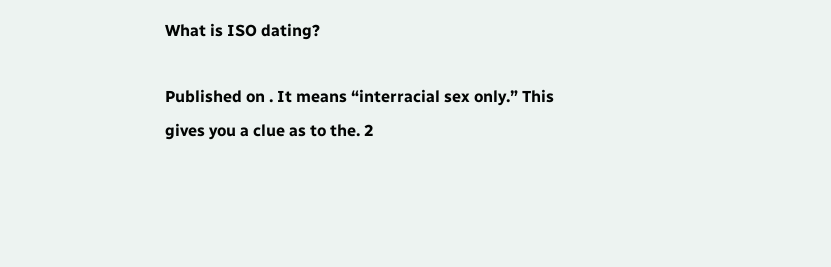What is ISO dating?

Published on . It means “interracial sex only.” This gives you a clue as to the. 2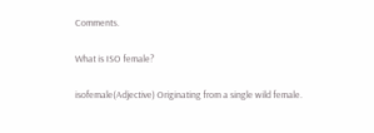Comments.

What is ISO female?

isofemale(Adjective) Originating from a single wild female.